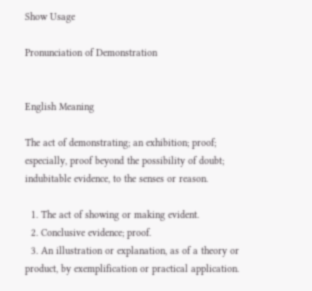Show Usage

Pronunciation of Demonstration


English Meaning

The act of demonstrating; an exhibition; proof; especially, proof beyond the possibility of doubt; indubitable evidence, to the senses or reason.

  1. The act of showing or making evident.
  2. Conclusive evidence; proof.
  3. An illustration or explanation, as of a theory or product, by exemplification or practical application.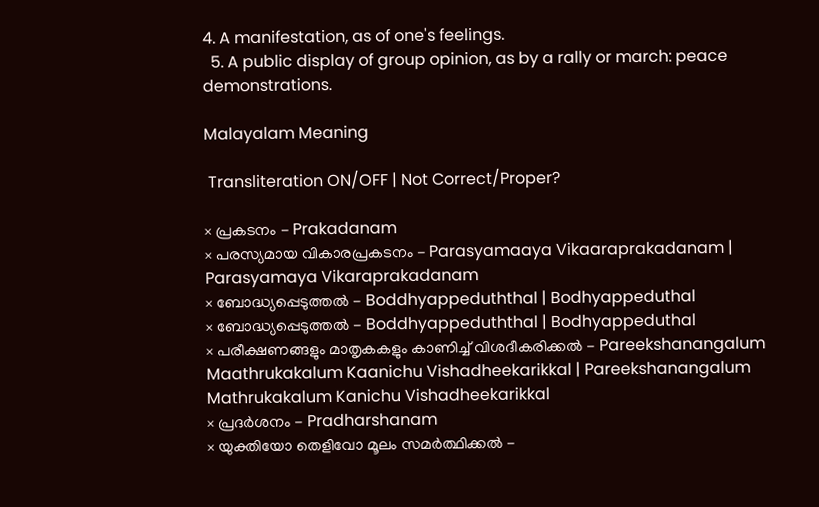4. A manifestation, as of one's feelings.
  5. A public display of group opinion, as by a rally or march: peace demonstrations.

Malayalam Meaning

 Transliteration ON/OFF | Not Correct/Proper?

× പ്രകടനം - Prakadanam
× പരസ്യമായ വികാരപ്രകടനം - Parasyamaaya Vikaaraprakadanam | Parasyamaya Vikaraprakadanam
× ബോദ്ധ്യപ്പെടുത്തല്‍ - Boddhyappeduththal | Bodhyappeduthal
× ബോദ്ധ്യപ്പെടുത്തൽ - Boddhyappeduththal | Bodhyappeduthal
× പരീക്ഷണങ്ങളും മാതൃകകളും കാണിച്ച്‌ വിശദീകരിക്കല്‍ - Pareekshanangalum Maathrukakalum Kaanichu Vishadheekarikkal | Pareekshanangalum Mathrukakalum Kanichu Vishadheekarikkal
× പ്രദര്‍ശനം - Pradharshanam
× യുക്തിയോ തെളിവോ മൂലം സമര്‍ത്ഥിക്കല്‍ -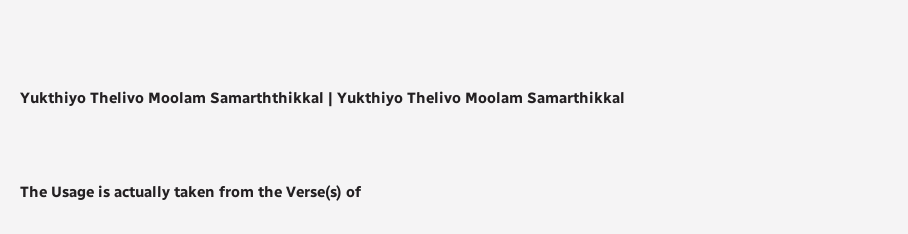Yukthiyo Thelivo Moolam Samarththikkal | Yukthiyo Thelivo Moolam Samarthikkal


The Usage is actually taken from the Verse(s) of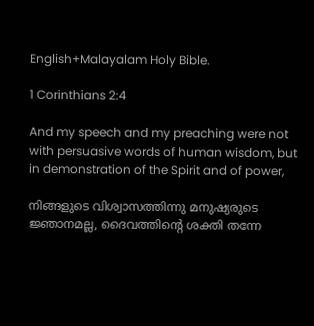English+Malayalam Holy Bible.

1 Corinthians 2:4

And my speech and my preaching were not with persuasive words of human wisdom, but in demonstration of the Spirit and of power,

നിങ്ങളുടെ വിശ്വാസത്തിന്നു മനുഷ്യരുടെ ജ്ഞാനമല്ല, ദൈവത്തിന്റെ ശക്തി തന്നേ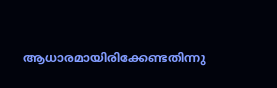ആധാരമായിരിക്കേണ്ടതിന്നു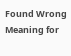Found Wrong Meaning for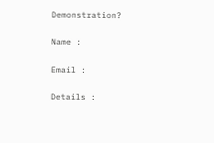Demonstration?

Name :

Email :

Details :